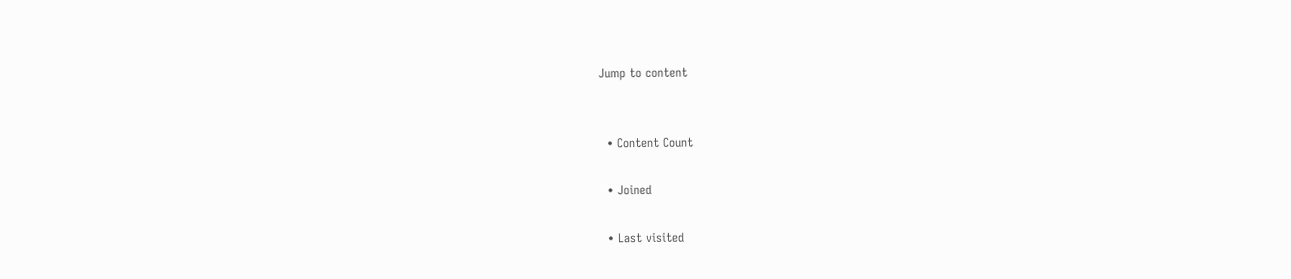Jump to content


  • Content Count

  • Joined

  • Last visited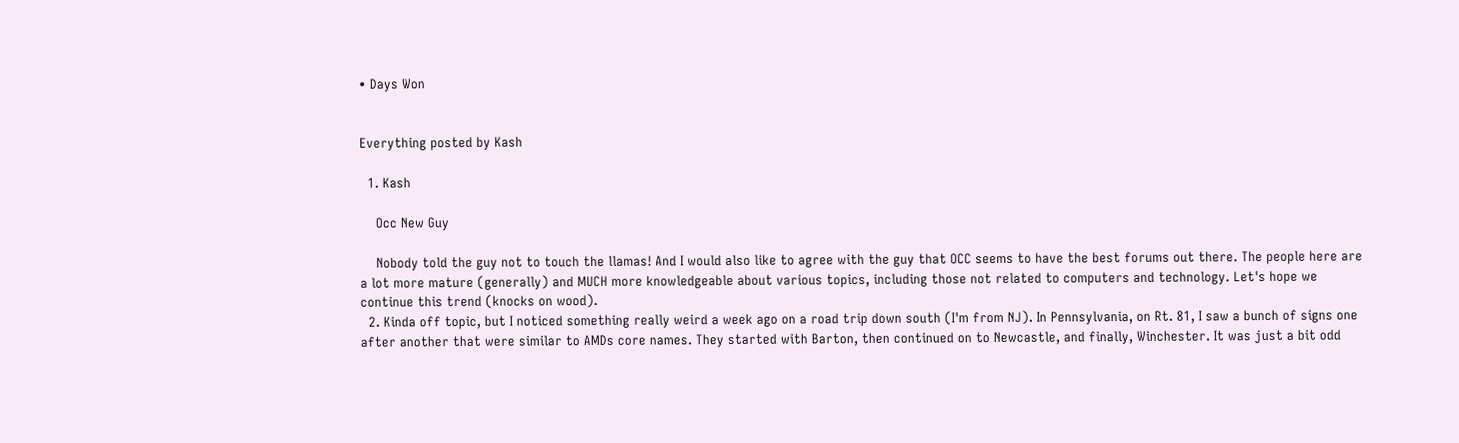• Days Won


Everything posted by Kash

  1. Kash

    Occ New Guy

    Nobody told the guy not to touch the llamas! And I would also like to agree with the guy that OCC seems to have the best forums out there. The people here are a lot more mature (generally) and MUCH more knowledgeable about various topics, including those not related to computers and technology. Let's hope we continue this trend (knocks on wood).
  2. Kinda off topic, but I noticed something really weird a week ago on a road trip down south (I'm from NJ). In Pennsylvania, on Rt. 81, I saw a bunch of signs one after another that were similar to AMDs core names. They started with Barton, then continued on to Newcastle, and finally, Winchester. It was just a bit odd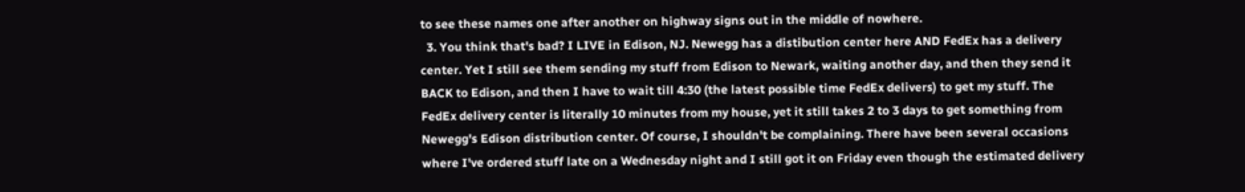to see these names one after another on highway signs out in the middle of nowhere.
  3. You think that's bad? I LIVE in Edison, NJ. Newegg has a distibution center here AND FedEx has a delivery center. Yet I still see them sending my stuff from Edison to Newark, waiting another day, and then they send it BACK to Edison, and then I have to wait till 4:30 (the latest possible time FedEx delivers) to get my stuff. The FedEx delivery center is literally 10 minutes from my house, yet it still takes 2 to 3 days to get something from Newegg's Edison distribution center. Of course, I shouldn't be complaining. There have been several occasions where I've ordered stuff late on a Wednesday night and I still got it on Friday even though the estimated delivery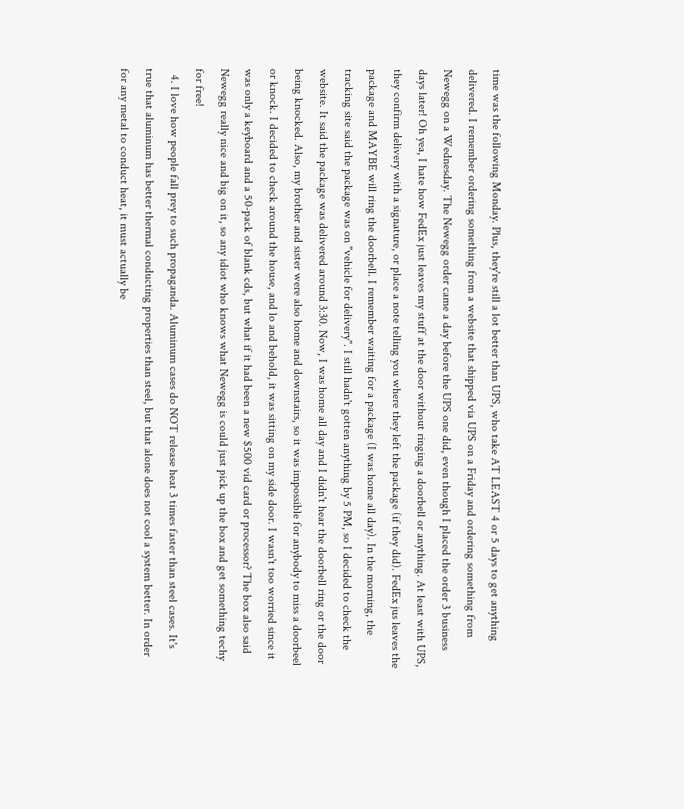time was the following Monday. Plus, they're still a lot better than UPS, who take AT LEAST 4 or 5 days to get anything delivered. I remember ordering something from a website that shipped via UPS on a Friday and ordering something from Newegg on a Wednesday. The Newegg order came a day before the UPS one did, even though I placed the order 3 business days later! Oh yea, I hate how FedEx just leaves my stuff at the door without ringing a doorbell or anything. At least with UPS, they confirm delivery with a signature, or place a note telling you where they left the package (if they did). FedEx jus leaves the package and MAYBE will ring the doorbell. I remember waiting for a package (I was home all day). In the morning, the tracking site said the package was on "vehicle for delivery". I still hadn't gotten anything by 5 PM, so I decided to check the website. It said the package was delivered around 3:30. Now, I was home all day and I didn't hear the doorbell ring or the door being knocked. Also, my brother and sister were also home and downstairs, so it was impossible for anybody to miss a doorbeel or knock. I decided to check around the house, and lo and behold, it was sitting on my side door. I wasn't too worried since it was only a keyboard and a 50-pack of blank cds, but what if it had been a new $500 vid card or processor? The box also said Newegg really nice and big on it, so any idiot who knows what Newegg is could just pick up the box and get something techy for free!
  4. I love how people fall prey to such propaganda. Aluminum cases do NOT release heat 3 times faster than steel cases. It's true that aluminum has better thermal conducting properties than steel, but that alone does not cool a system better. In order for any metal to conduct heat, it must actually be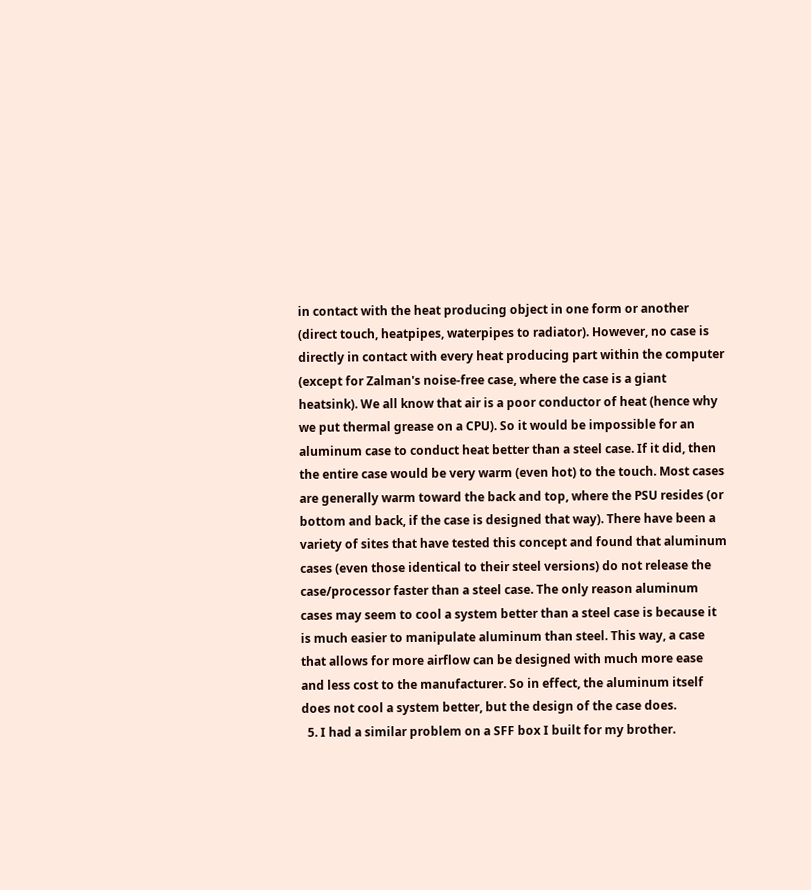in contact with the heat producing object in one form or another (direct touch, heatpipes, waterpipes to radiator). However, no case is directly in contact with every heat producing part within the computer (except for Zalman's noise-free case, where the case is a giant heatsink). We all know that air is a poor conductor of heat (hence why we put thermal grease on a CPU). So it would be impossible for an aluminum case to conduct heat better than a steel case. If it did, then the entire case would be very warm (even hot) to the touch. Most cases are generally warm toward the back and top, where the PSU resides (or bottom and back, if the case is designed that way). There have been a variety of sites that have tested this concept and found that aluminum cases (even those identical to their steel versions) do not release the case/processor faster than a steel case. The only reason aluminum cases may seem to cool a system better than a steel case is because it is much easier to manipulate aluminum than steel. This way, a case that allows for more airflow can be designed with much more ease and less cost to the manufacturer. So in effect, the aluminum itself does not cool a system better, but the design of the case does.
  5. I had a similar problem on a SFF box I built for my brother.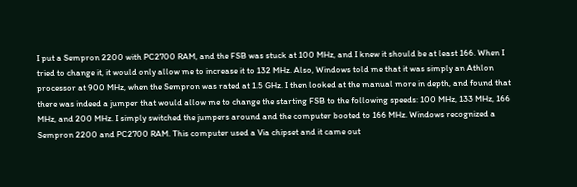I put a Sempron 2200 with PC2700 RAM, and the FSB was stuck at 100 MHz, and I knew it should be at least 166. When I tried to change it, it would only allow me to increase it to 132 MHz. Also, Windows told me that it was simply an Athlon processor at 900 MHz, when the Sempron was rated at 1.5 GHz. I then looked at the manual more in depth, and found that there was indeed a jumper that would allow me to change the starting FSB to the following speeds: 100 MHz, 133 MHz, 166 MHz, and 200 MHz. I simply switched the jumpers around and the computer booted to 166 MHz. Windows recognized a Sempron 2200 and PC2700 RAM. This computer used a Via chipset and it came out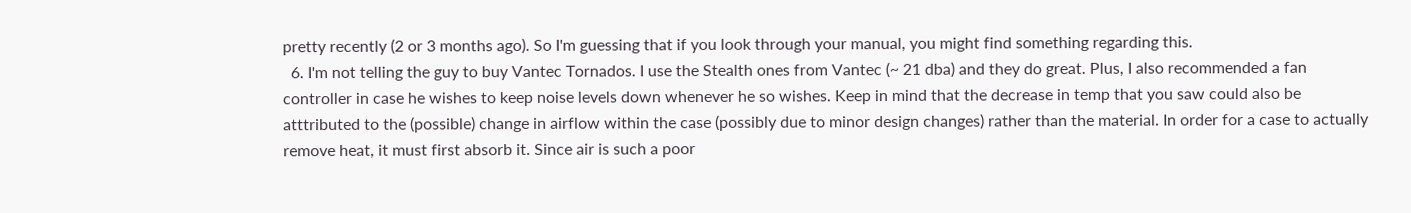pretty recently (2 or 3 months ago). So I'm guessing that if you look through your manual, you might find something regarding this.
  6. I'm not telling the guy to buy Vantec Tornados. I use the Stealth ones from Vantec (~ 21 dba) and they do great. Plus, I also recommended a fan controller in case he wishes to keep noise levels down whenever he so wishes. Keep in mind that the decrease in temp that you saw could also be atttributed to the (possible) change in airflow within the case (possibly due to minor design changes) rather than the material. In order for a case to actually remove heat, it must first absorb it. Since air is such a poor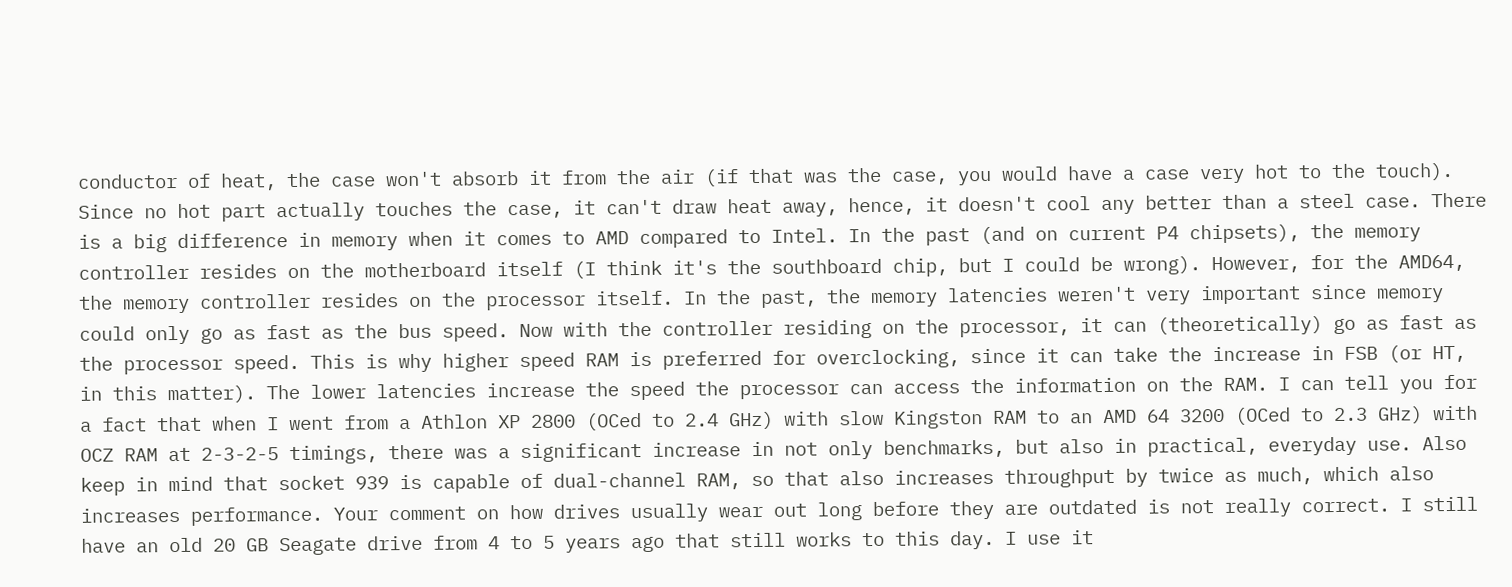conductor of heat, the case won't absorb it from the air (if that was the case, you would have a case very hot to the touch). Since no hot part actually touches the case, it can't draw heat away, hence, it doesn't cool any better than a steel case. There is a big difference in memory when it comes to AMD compared to Intel. In the past (and on current P4 chipsets), the memory controller resides on the motherboard itself (I think it's the southboard chip, but I could be wrong). However, for the AMD64, the memory controller resides on the processor itself. In the past, the memory latencies weren't very important since memory could only go as fast as the bus speed. Now with the controller residing on the processor, it can (theoretically) go as fast as the processor speed. This is why higher speed RAM is preferred for overclocking, since it can take the increase in FSB (or HT, in this matter). The lower latencies increase the speed the processor can access the information on the RAM. I can tell you for a fact that when I went from a Athlon XP 2800 (OCed to 2.4 GHz) with slow Kingston RAM to an AMD 64 3200 (OCed to 2.3 GHz) with OCZ RAM at 2-3-2-5 timings, there was a significant increase in not only benchmarks, but also in practical, everyday use. Also keep in mind that socket 939 is capable of dual-channel RAM, so that also increases throughput by twice as much, which also increases performance. Your comment on how drives usually wear out long before they are outdated is not really correct. I still have an old 20 GB Seagate drive from 4 to 5 years ago that still works to this day. I use it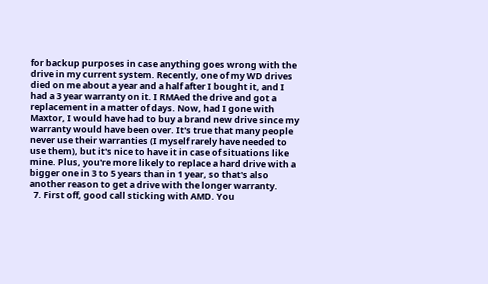for backup purposes in case anything goes wrong with the drive in my current system. Recently, one of my WD drives died on me about a year and a half after I bought it, and I had a 3 year warranty on it. I RMAed the drive and got a replacement in a matter of days. Now, had I gone with Maxtor, I would have had to buy a brand new drive since my warranty would have been over. It's true that many people never use their warranties (I myself rarely have needed to use them), but it's nice to have it in case of situations like mine. Plus, you're more likely to replace a hard drive with a bigger one in 3 to 5 years than in 1 year, so that's also another reason to get a drive with the longer warranty.
  7. First off, good call sticking with AMD. You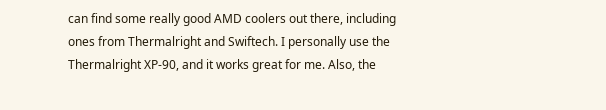can find some really good AMD coolers out there, including ones from Thermalright and Swiftech. I personally use the Thermalright XP-90, and it works great for me. Also, the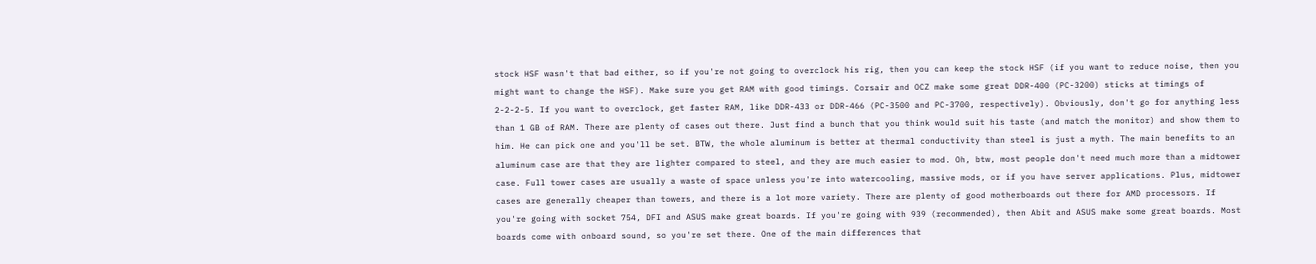stock HSF wasn't that bad either, so if you're not going to overclock his rig, then you can keep the stock HSF (if you want to reduce noise, then you might want to change the HSF). Make sure you get RAM with good timings. Corsair and OCZ make some great DDR-400 (PC-3200) sticks at timings of 2-2-2-5. If you want to overclock, get faster RAM, like DDR-433 or DDR-466 (PC-3500 and PC-3700, respectively). Obviously, don't go for anything less than 1 GB of RAM. There are plenty of cases out there. Just find a bunch that you think would suit his taste (and match the monitor) and show them to him. He can pick one and you'll be set. BTW, the whole aluminum is better at thermal conductivity than steel is just a myth. The main benefits to an aluminum case are that they are lighter compared to steel, and they are much easier to mod. Oh, btw, most people don't need much more than a midtower case. Full tower cases are usually a waste of space unless you're into watercooling, massive mods, or if you have server applications. Plus, midtower cases are generally cheaper than towers, and there is a lot more variety. There are plenty of good motherboards out there for AMD processors. If you're going with socket 754, DFI and ASUS make great boards. If you're going with 939 (recommended), then Abit and ASUS make some great boards. Most boards come with onboard sound, so you're set there. One of the main differences that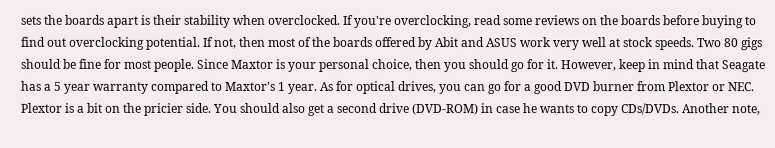sets the boards apart is their stability when overclocked. If you're overclocking, read some reviews on the boards before buying to find out overclocking potential. If not, then most of the boards offered by Abit and ASUS work very well at stock speeds. Two 80 gigs should be fine for most people. Since Maxtor is your personal choice, then you should go for it. However, keep in mind that Seagate has a 5 year warranty compared to Maxtor's 1 year. As for optical drives, you can go for a good DVD burner from Plextor or NEC. Plextor is a bit on the pricier side. You should also get a second drive (DVD-ROM) in case he wants to copy CDs/DVDs. Another note,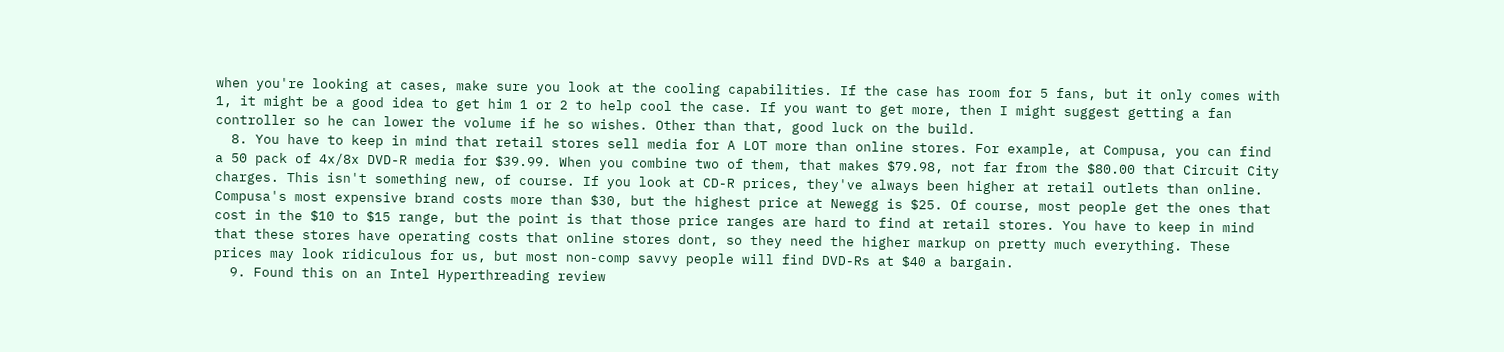when you're looking at cases, make sure you look at the cooling capabilities. If the case has room for 5 fans, but it only comes with 1, it might be a good idea to get him 1 or 2 to help cool the case. If you want to get more, then I might suggest getting a fan controller so he can lower the volume if he so wishes. Other than that, good luck on the build.
  8. You have to keep in mind that retail stores sell media for A LOT more than online stores. For example, at Compusa, you can find a 50 pack of 4x/8x DVD-R media for $39.99. When you combine two of them, that makes $79.98, not far from the $80.00 that Circuit City charges. This isn't something new, of course. If you look at CD-R prices, they've always been higher at retail outlets than online. Compusa's most expensive brand costs more than $30, but the highest price at Newegg is $25. Of course, most people get the ones that cost in the $10 to $15 range, but the point is that those price ranges are hard to find at retail stores. You have to keep in mind that these stores have operating costs that online stores dont, so they need the higher markup on pretty much everything. These prices may look ridiculous for us, but most non-comp savvy people will find DVD-Rs at $40 a bargain.
  9. Found this on an Intel Hyperthreading review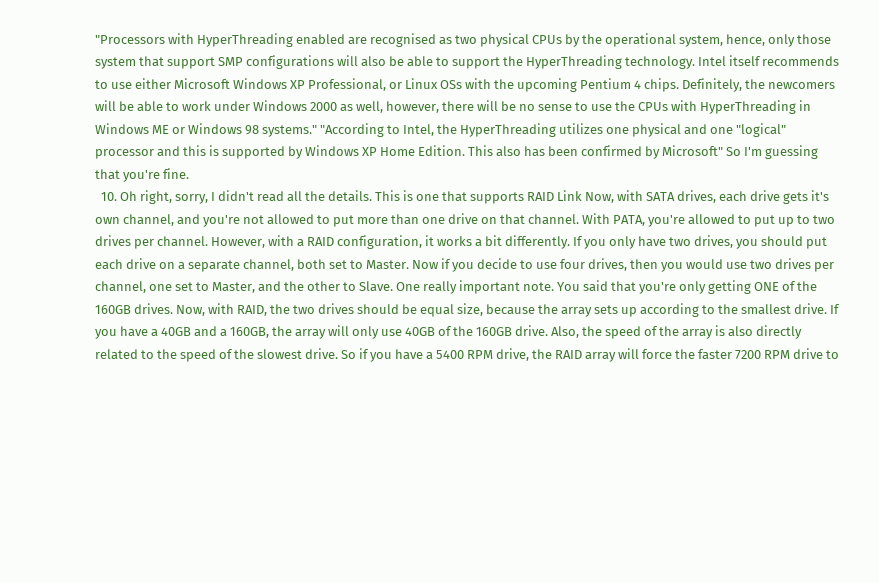"Processors with HyperThreading enabled are recognised as two physical CPUs by the operational system, hence, only those system that support SMP configurations will also be able to support the HyperThreading technology. Intel itself recommends to use either Microsoft Windows XP Professional, or Linux OSs with the upcoming Pentium 4 chips. Definitely, the newcomers will be able to work under Windows 2000 as well, however, there will be no sense to use the CPUs with HyperThreading in Windows ME or Windows 98 systems." "According to Intel, the HyperThreading utilizes one physical and one "logical" processor and this is supported by Windows XP Home Edition. This also has been confirmed by Microsoft" So I'm guessing that you're fine.
  10. Oh right, sorry, I didn't read all the details. This is one that supports RAID Link Now, with SATA drives, each drive gets it's own channel, and you're not allowed to put more than one drive on that channel. With PATA, you're allowed to put up to two drives per channel. However, with a RAID configuration, it works a bit differently. If you only have two drives, you should put each drive on a separate channel, both set to Master. Now if you decide to use four drives, then you would use two drives per channel, one set to Master, and the other to Slave. One really important note. You said that you're only getting ONE of the 160GB drives. Now, with RAID, the two drives should be equal size, because the array sets up according to the smallest drive. If you have a 40GB and a 160GB, the array will only use 40GB of the 160GB drive. Also, the speed of the array is also directly related to the speed of the slowest drive. So if you have a 5400 RPM drive, the RAID array will force the faster 7200 RPM drive to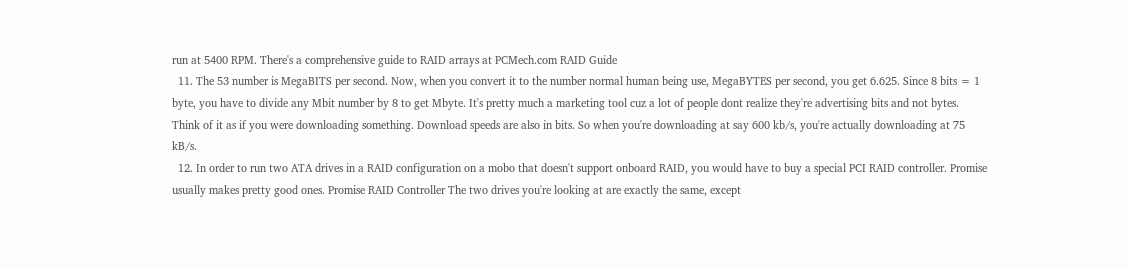run at 5400 RPM. There's a comprehensive guide to RAID arrays at PCMech.com RAID Guide
  11. The 53 number is MegaBITS per second. Now, when you convert it to the number normal human being use, MegaBYTES per second, you get 6.625. Since 8 bits = 1 byte, you have to divide any Mbit number by 8 to get Mbyte. It's pretty much a marketing tool cuz a lot of people dont realize they're advertising bits and not bytes. Think of it as if you were downloading something. Download speeds are also in bits. So when you're downloading at say 600 kb/s, you're actually downloading at 75 kB/s.
  12. In order to run two ATA drives in a RAID configuration on a mobo that doesn't support onboard RAID, you would have to buy a special PCI RAID controller. Promise usually makes pretty good ones. Promise RAID Controller The two drives you're looking at are exactly the same, except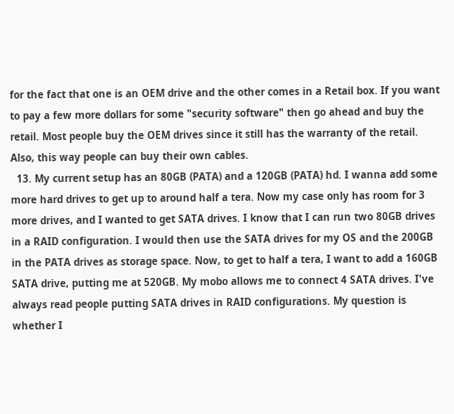for the fact that one is an OEM drive and the other comes in a Retail box. If you want to pay a few more dollars for some "security software" then go ahead and buy the retail. Most people buy the OEM drives since it still has the warranty of the retail. Also, this way people can buy their own cables.
  13. My current setup has an 80GB (PATA) and a 120GB (PATA) hd. I wanna add some more hard drives to get up to around half a tera. Now my case only has room for 3 more drives, and I wanted to get SATA drives. I know that I can run two 80GB drives in a RAID configuration. I would then use the SATA drives for my OS and the 200GB in the PATA drives as storage space. Now, to get to half a tera, I want to add a 160GB SATA drive, putting me at 520GB. My mobo allows me to connect 4 SATA drives. I've always read people putting SATA drives in RAID configurations. My question is whether I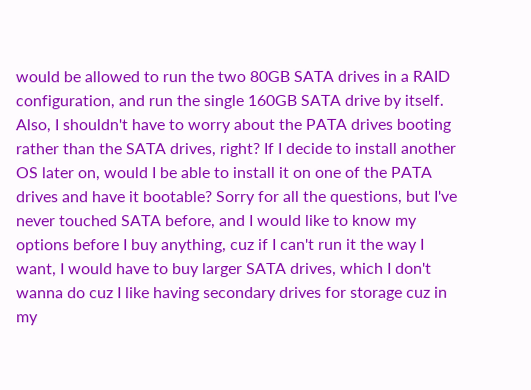would be allowed to run the two 80GB SATA drives in a RAID configuration, and run the single 160GB SATA drive by itself. Also, I shouldn't have to worry about the PATA drives booting rather than the SATA drives, right? If I decide to install another OS later on, would I be able to install it on one of the PATA drives and have it bootable? Sorry for all the questions, but I've never touched SATA before, and I would like to know my options before I buy anything, cuz if I can't run it the way I want, I would have to buy larger SATA drives, which I don't wanna do cuz I like having secondary drives for storage cuz in my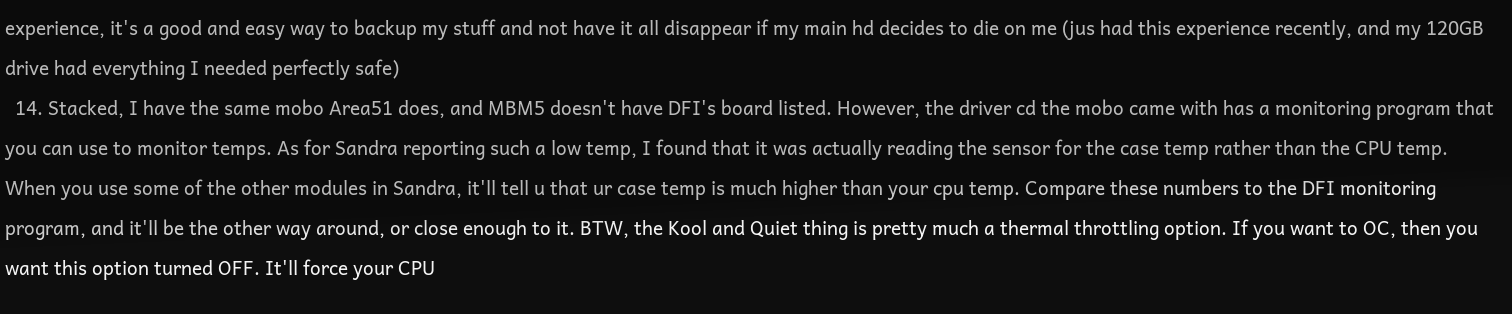experience, it's a good and easy way to backup my stuff and not have it all disappear if my main hd decides to die on me (jus had this experience recently, and my 120GB drive had everything I needed perfectly safe)
  14. Stacked, I have the same mobo Area51 does, and MBM5 doesn't have DFI's board listed. However, the driver cd the mobo came with has a monitoring program that you can use to monitor temps. As for Sandra reporting such a low temp, I found that it was actually reading the sensor for the case temp rather than the CPU temp. When you use some of the other modules in Sandra, it'll tell u that ur case temp is much higher than your cpu temp. Compare these numbers to the DFI monitoring program, and it'll be the other way around, or close enough to it. BTW, the Kool and Quiet thing is pretty much a thermal throttling option. If you want to OC, then you want this option turned OFF. It'll force your CPU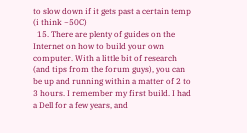to slow down if it gets past a certain temp (i think ~50C)
  15. There are plenty of guides on the Internet on how to build your own computer. With a little bit of research (and tips from the forum guys), you can be up and running within a matter of 2 to 3 hours. I remember my first build. I had a Dell for a few years, and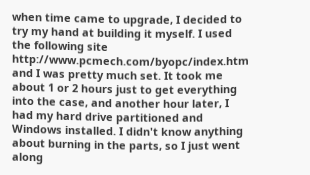when time came to upgrade, I decided to try my hand at building it myself. I used the following site http://www.pcmech.com/byopc/index.htm and I was pretty much set. It took me about 1 or 2 hours just to get everything into the case, and another hour later, I had my hard drive partitioned and Windows installed. I didn't know anything about burning in the parts, so I just went along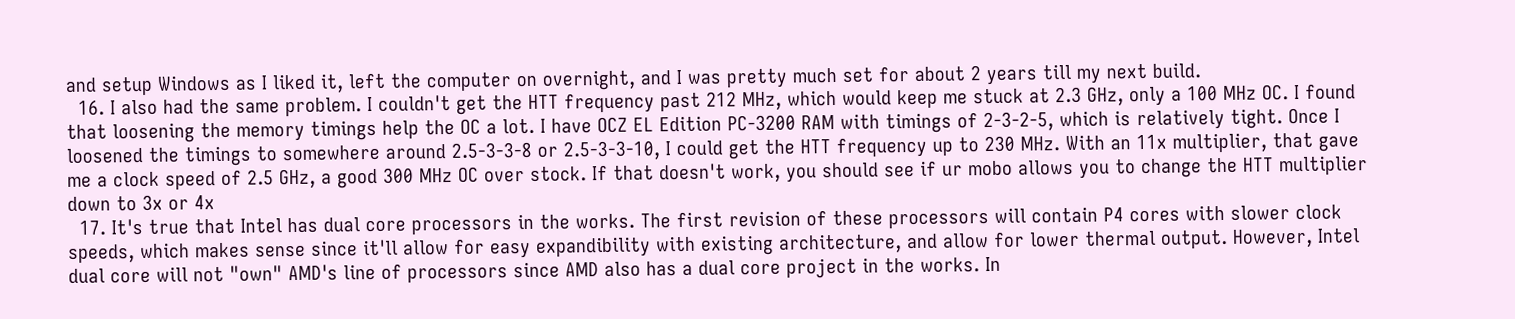and setup Windows as I liked it, left the computer on overnight, and I was pretty much set for about 2 years till my next build.
  16. I also had the same problem. I couldn't get the HTT frequency past 212 MHz, which would keep me stuck at 2.3 GHz, only a 100 MHz OC. I found that loosening the memory timings help the OC a lot. I have OCZ EL Edition PC-3200 RAM with timings of 2-3-2-5, which is relatively tight. Once I loosened the timings to somewhere around 2.5-3-3-8 or 2.5-3-3-10, I could get the HTT frequency up to 230 MHz. With an 11x multiplier, that gave me a clock speed of 2.5 GHz, a good 300 MHz OC over stock. If that doesn't work, you should see if ur mobo allows you to change the HTT multiplier down to 3x or 4x
  17. It's true that Intel has dual core processors in the works. The first revision of these processors will contain P4 cores with slower clock speeds, which makes sense since it'll allow for easy expandibility with existing architecture, and allow for lower thermal output. However, Intel dual core will not "own" AMD's line of processors since AMD also has a dual core project in the works. In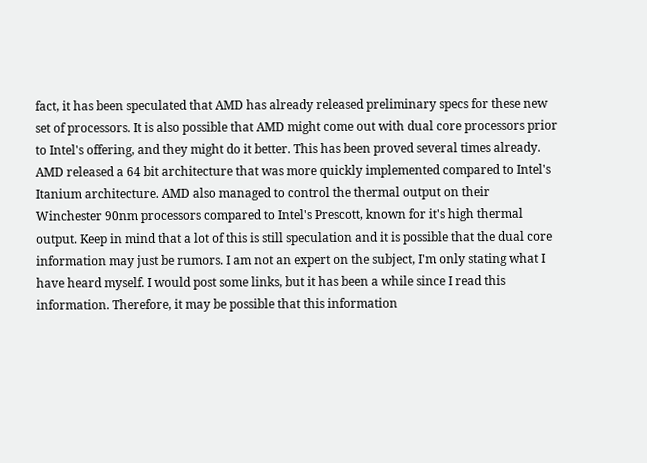fact, it has been speculated that AMD has already released preliminary specs for these new set of processors. It is also possible that AMD might come out with dual core processors prior to Intel's offering, and they might do it better. This has been proved several times already. AMD released a 64 bit architecture that was more quickly implemented compared to Intel's Itanium architecture. AMD also managed to control the thermal output on their Winchester 90nm processors compared to Intel's Prescott, known for it's high thermal output. Keep in mind that a lot of this is still speculation and it is possible that the dual core information may just be rumors. I am not an expert on the subject, I'm only stating what I have heard myself. I would post some links, but it has been a while since I read this information. Therefore, it may be possible that this information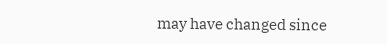may have changed since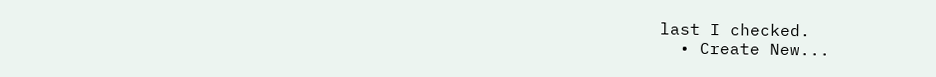last I checked.
  • Create New...